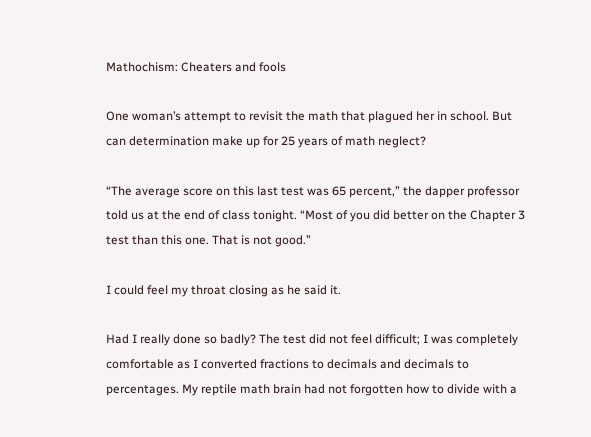Mathochism: Cheaters and fools

One woman’s attempt to revisit the math that plagued her in school. But can determination make up for 25 years of math neglect?

“The average score on this last test was 65 percent,” the dapper professor told us at the end of class tonight. “Most of you did better on the Chapter 3 test than this one. That is not good.”

I could feel my throat closing as he said it.

Had I really done so badly? The test did not feel difficult; I was completely comfortable as I converted fractions to decimals and decimals to percentages. My reptile math brain had not forgotten how to divide with a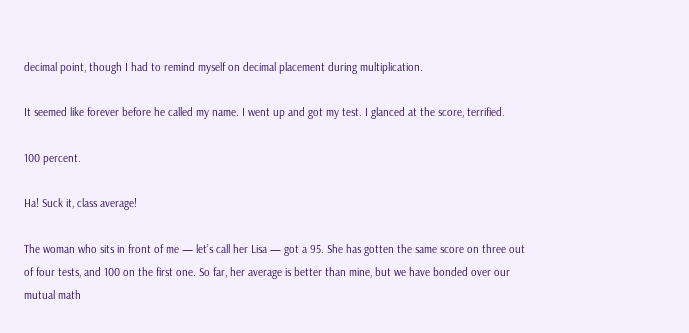decimal point, though I had to remind myself on decimal placement during multiplication.

It seemed like forever before he called my name. I went up and got my test. I glanced at the score, terrified.

100 percent.

Ha! Suck it, class average!

The woman who sits in front of me — let’s call her Lisa — got a 95. She has gotten the same score on three out of four tests, and 100 on the first one. So far, her average is better than mine, but we have bonded over our mutual math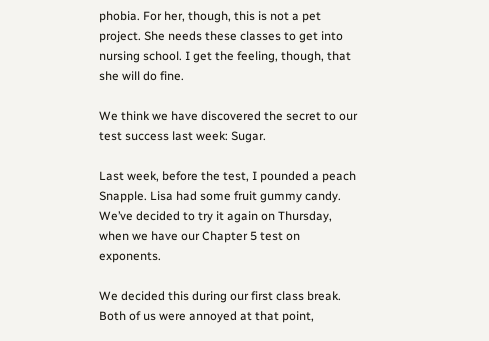phobia. For her, though, this is not a pet project. She needs these classes to get into nursing school. I get the feeling, though, that she will do fine.

We think we have discovered the secret to our test success last week: Sugar.

Last week, before the test, I pounded a peach Snapple. Lisa had some fruit gummy candy. We’ve decided to try it again on Thursday, when we have our Chapter 5 test on exponents.

We decided this during our first class break. Both of us were annoyed at that point,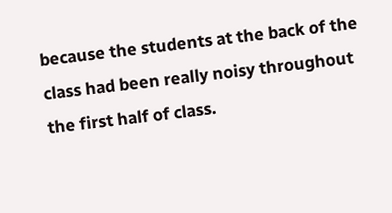because the students at the back of the class had been really noisy throughout the first half of class.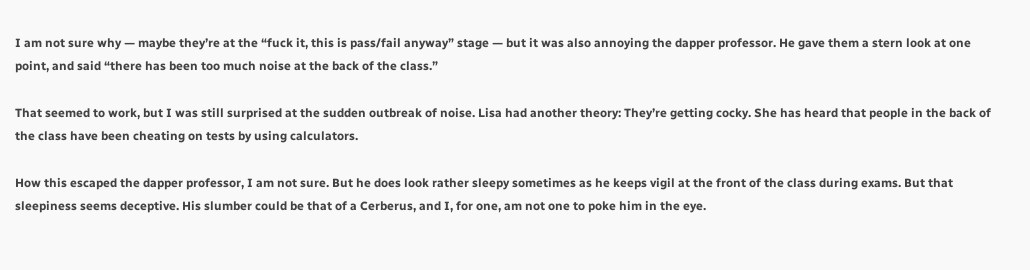I am not sure why — maybe they’re at the “fuck it, this is pass/fail anyway” stage — but it was also annoying the dapper professor. He gave them a stern look at one point, and said “there has been too much noise at the back of the class.”

That seemed to work, but I was still surprised at the sudden outbreak of noise. Lisa had another theory: They’re getting cocky. She has heard that people in the back of the class have been cheating on tests by using calculators.

How this escaped the dapper professor, I am not sure. But he does look rather sleepy sometimes as he keeps vigil at the front of the class during exams. But that sleepiness seems deceptive. His slumber could be that of a Cerberus, and I, for one, am not one to poke him in the eye.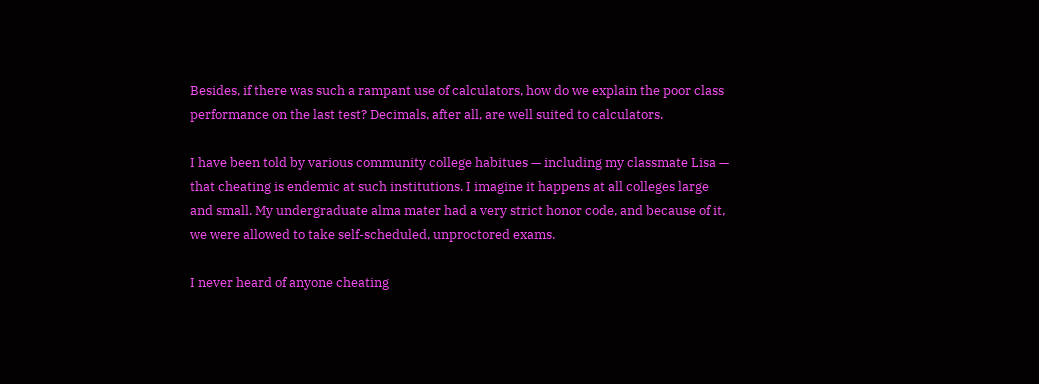Besides, if there was such a rampant use of calculators, how do we explain the poor class performance on the last test? Decimals, after all, are well suited to calculators.

I have been told by various community college habitues — including my classmate Lisa — that cheating is endemic at such institutions. I imagine it happens at all colleges large and small. My undergraduate alma mater had a very strict honor code, and because of it, we were allowed to take self-scheduled, unproctored exams.

I never heard of anyone cheating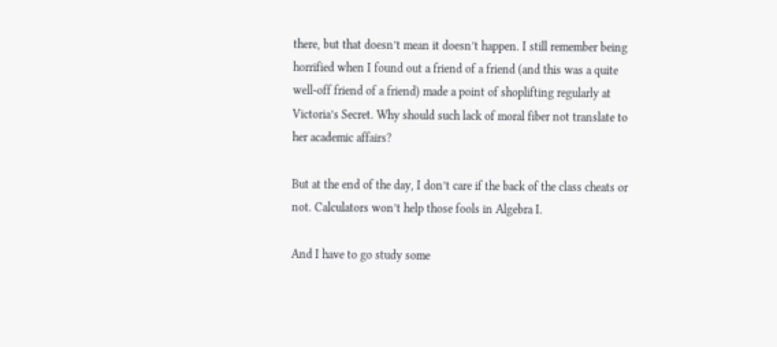there, but that doesn’t mean it doesn’t happen. I still remember being horrified when I found out a friend of a friend (and this was a quite well-off friend of a friend) made a point of shoplifting regularly at Victoria’s Secret. Why should such lack of moral fiber not translate to her academic affairs?

But at the end of the day, I don’t care if the back of the class cheats or not. Calculators won’t help those fools in Algebra I.

And I have to go study some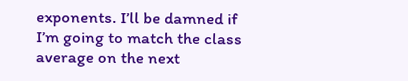exponents. I’ll be damned if I’m going to match the class average on the next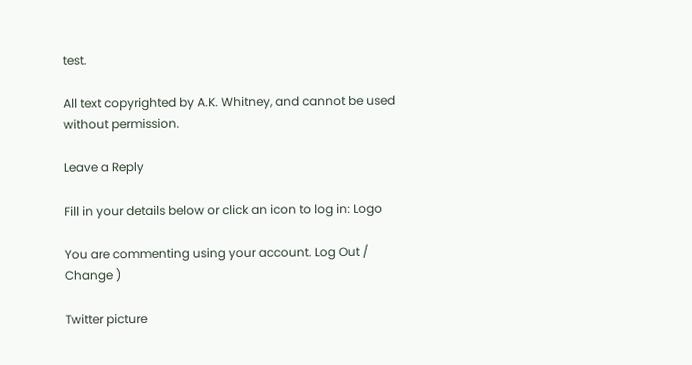test.

All text copyrighted by A.K. Whitney, and cannot be used without permission.

Leave a Reply

Fill in your details below or click an icon to log in: Logo

You are commenting using your account. Log Out /  Change )

Twitter picture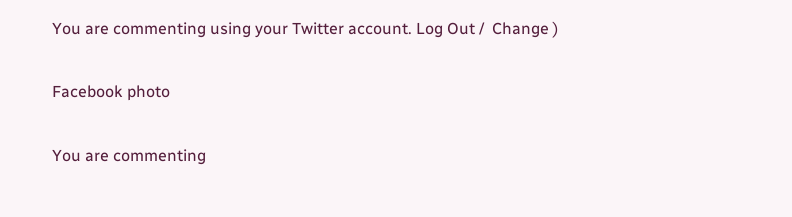You are commenting using your Twitter account. Log Out /  Change )

Facebook photo

You are commenting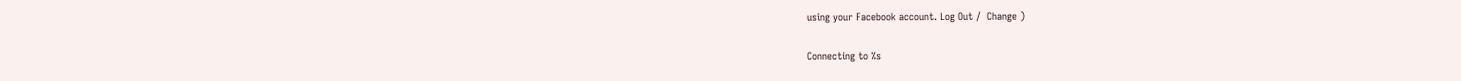using your Facebook account. Log Out /  Change )

Connecting to %s